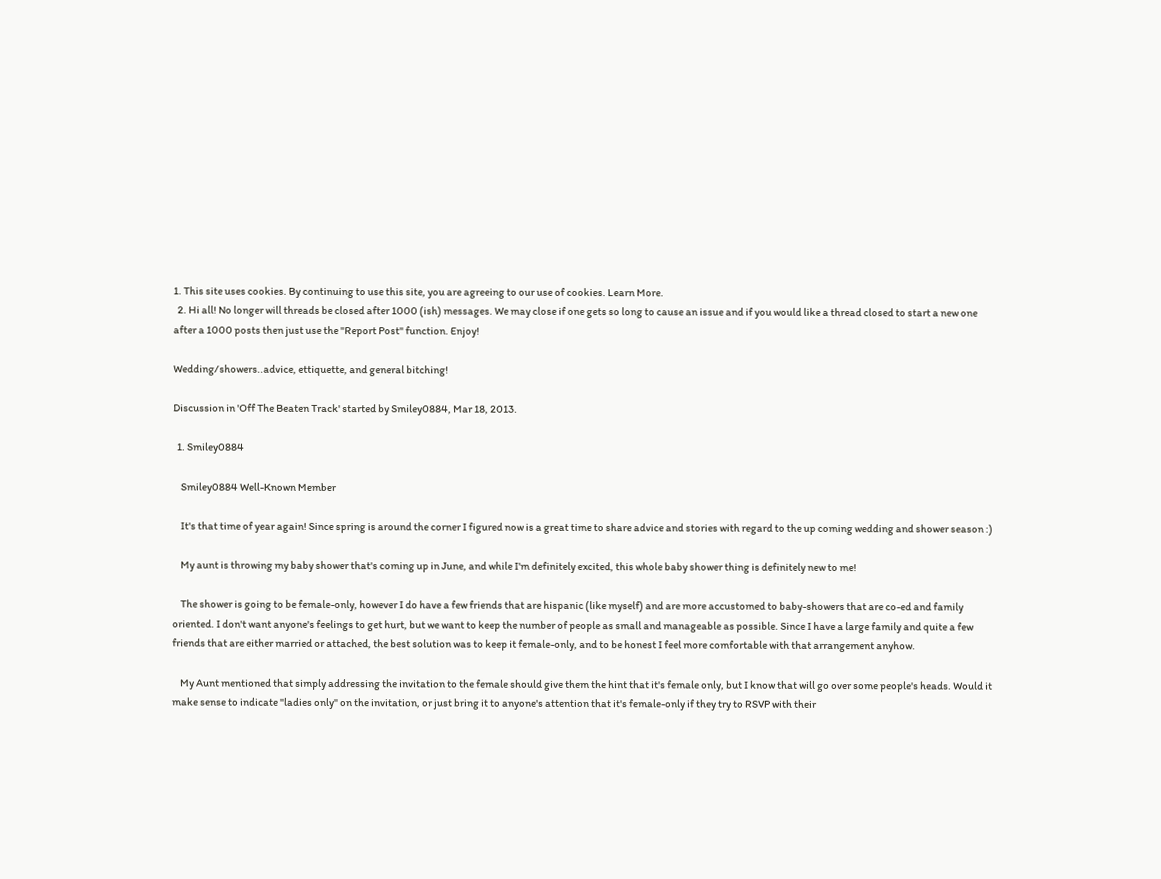1. This site uses cookies. By continuing to use this site, you are agreeing to our use of cookies. Learn More.
  2. Hi all! No longer will threads be closed after 1000 (ish) messages. We may close if one gets so long to cause an issue and if you would like a thread closed to start a new one after a 1000 posts then just use the "Report Post" function. Enjoy!

Wedding/showers..advice, ettiquette, and general bitching!

Discussion in 'Off The Beaten Track' started by Smiley0884, Mar 18, 2013.

  1. Smiley0884

    Smiley0884 Well-Known Member

    It's that time of year again! Since spring is around the corner I figured now is a great time to share advice and stories with regard to the up coming wedding and shower season :)

    My aunt is throwing my baby shower that's coming up in June, and while I'm definitely excited, this whole baby shower thing is definitely new to me!

    The shower is going to be female-only, however I do have a few friends that are hispanic (like myself) and are more accustomed to baby-showers that are co-ed and family oriented. I don't want anyone's feelings to get hurt, but we want to keep the number of people as small and manageable as possible. Since I have a large family and quite a few friends that are either married or attached, the best solution was to keep it female-only, and to be honest I feel more comfortable with that arrangement anyhow.

    My Aunt mentioned that simply addressing the invitation to the female should give them the hint that it's female only, but I know that will go over some people's heads. Would it make sense to indicate "ladies only" on the invitation, or just bring it to anyone's attention that it's female-only if they try to RSVP with their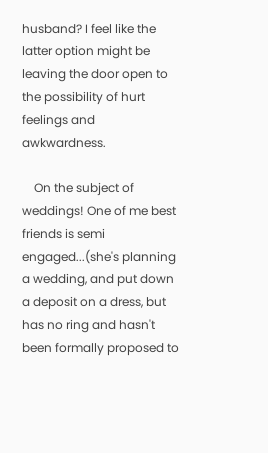husband? I feel like the latter option might be leaving the door open to the possibility of hurt feelings and awkwardness.

    On the subject of weddings! One of me best friends is semi engaged...(she's planning a wedding, and put down a deposit on a dress, but has no ring and hasn't been formally proposed to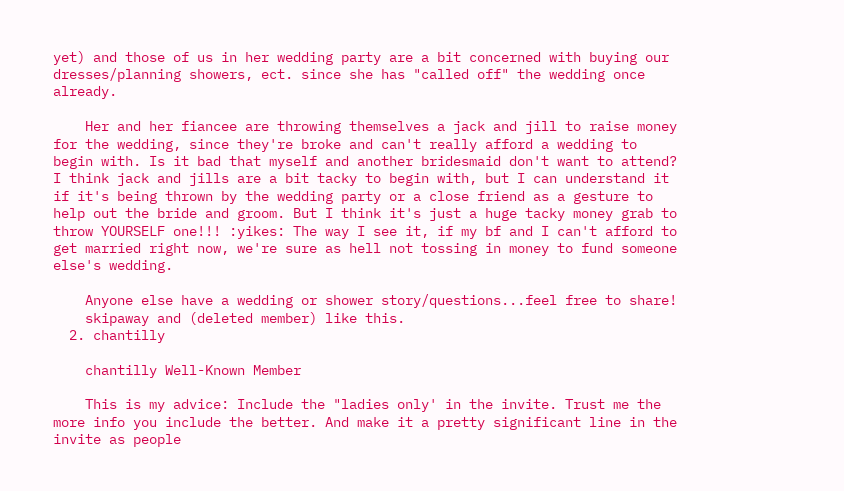yet) and those of us in her wedding party are a bit concerned with buying our dresses/planning showers, ect. since she has "called off" the wedding once already.

    Her and her fiancee are throwing themselves a jack and jill to raise money for the wedding, since they're broke and can't really afford a wedding to begin with. Is it bad that myself and another bridesmaid don't want to attend? I think jack and jills are a bit tacky to begin with, but I can understand it if it's being thrown by the wedding party or a close friend as a gesture to help out the bride and groom. But I think it's just a huge tacky money grab to throw YOURSELF one!!! :yikes: The way I see it, if my bf and I can't afford to get married right now, we're sure as hell not tossing in money to fund someone else's wedding.

    Anyone else have a wedding or shower story/questions...feel free to share!
    skipaway and (deleted member) like this.
  2. chantilly

    chantilly Well-Known Member

    This is my advice: Include the "ladies only' in the invite. Trust me the more info you include the better. And make it a pretty significant line in the invite as people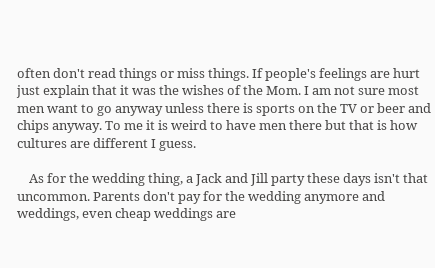often don't read things or miss things. If people's feelings are hurt just explain that it was the wishes of the Mom. I am not sure most men want to go anyway unless there is sports on the TV or beer and chips anyway. To me it is weird to have men there but that is how cultures are different I guess.

    As for the wedding thing, a Jack and Jill party these days isn't that uncommon. Parents don't pay for the wedding anymore and weddings, even cheap weddings are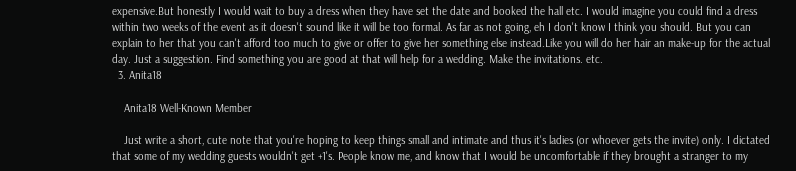expensive.But honestly I would wait to buy a dress when they have set the date and booked the hall etc. I would imagine you could find a dress within two weeks of the event as it doesn't sound like it will be too formal. As far as not going, eh I don't know I think you should. But you can explain to her that you can't afford too much to give or offer to give her something else instead.Like you will do her hair an make-up for the actual day. Just a suggestion. Find something you are good at that will help for a wedding. Make the invitations. etc.
  3. Anita18

    Anita18 Well-Known Member

    Just write a short, cute note that you're hoping to keep things small and intimate and thus it's ladies (or whoever gets the invite) only. I dictated that some of my wedding guests wouldn't get +1's. People know me, and know that I would be uncomfortable if they brought a stranger to my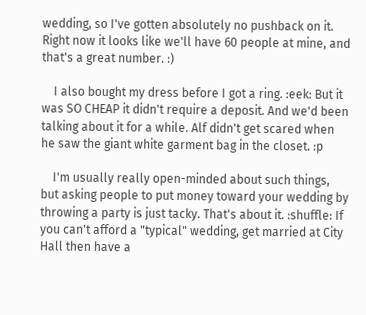wedding, so I've gotten absolutely no pushback on it. Right now it looks like we'll have 60 people at mine, and that's a great number. :)

    I also bought my dress before I got a ring. :eek: But it was SO CHEAP it didn't require a deposit. And we'd been talking about it for a while. Alf didn't get scared when he saw the giant white garment bag in the closet. :p

    I'm usually really open-minded about such things, but asking people to put money toward your wedding by throwing a party is just tacky. That's about it. :shuffle: If you can't afford a "typical" wedding, get married at City Hall then have a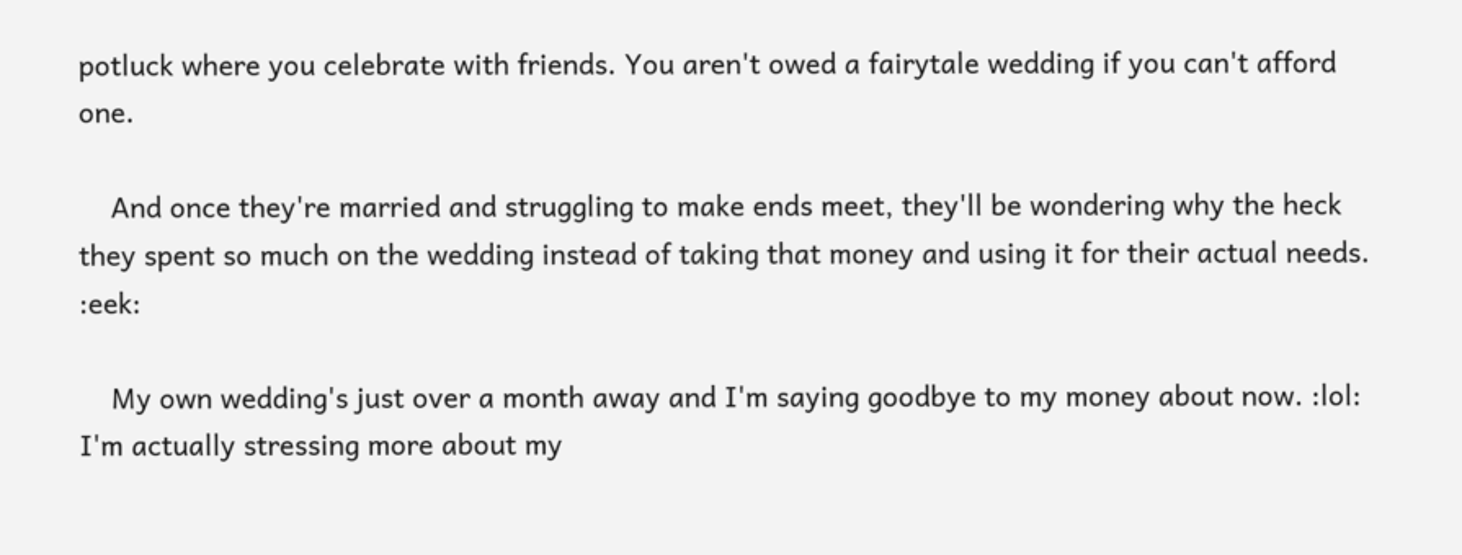potluck where you celebrate with friends. You aren't owed a fairytale wedding if you can't afford one.

    And once they're married and struggling to make ends meet, they'll be wondering why the heck they spent so much on the wedding instead of taking that money and using it for their actual needs. :eek:

    My own wedding's just over a month away and I'm saying goodbye to my money about now. :lol: I'm actually stressing more about my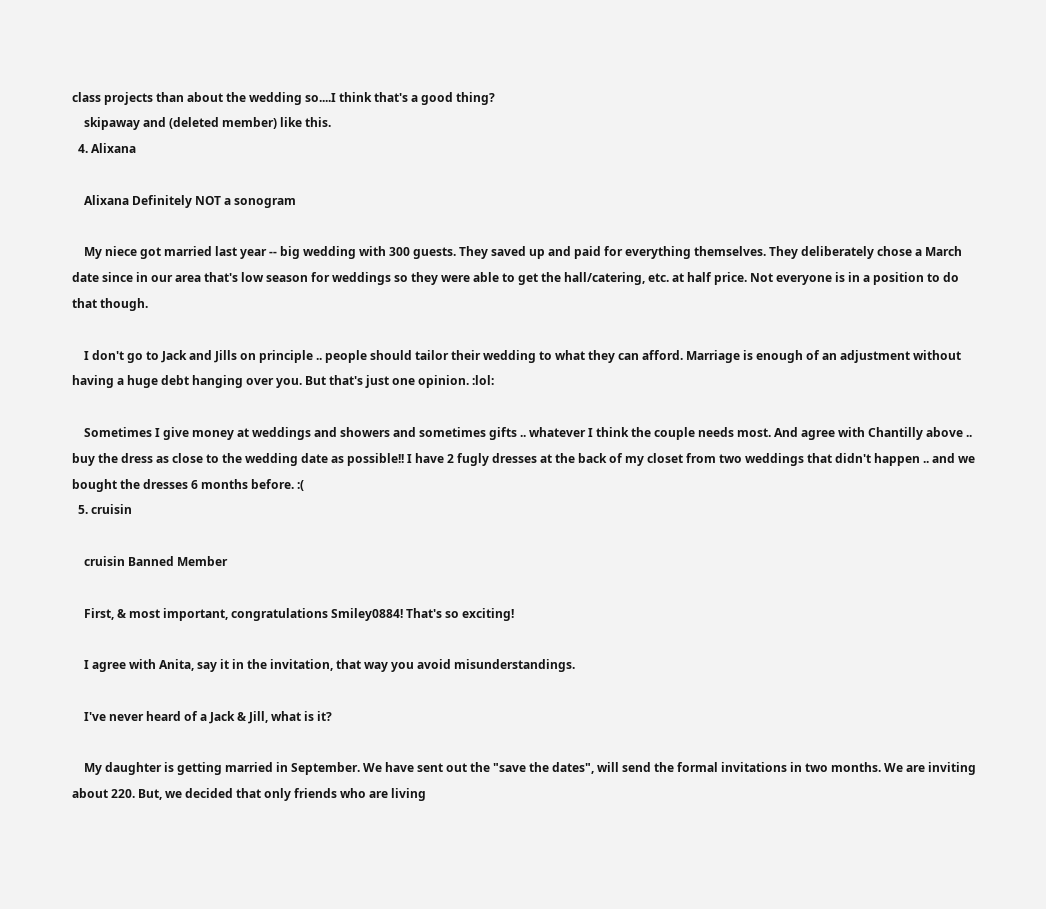class projects than about the wedding so....I think that's a good thing?
    skipaway and (deleted member) like this.
  4. Alixana

    Alixana Definitely NOT a sonogram

    My niece got married last year -- big wedding with 300 guests. They saved up and paid for everything themselves. They deliberately chose a March date since in our area that's low season for weddings so they were able to get the hall/catering, etc. at half price. Not everyone is in a position to do that though.

    I don't go to Jack and Jills on principle .. people should tailor their wedding to what they can afford. Marriage is enough of an adjustment without having a huge debt hanging over you. But that's just one opinion. :lol:

    Sometimes I give money at weddings and showers and sometimes gifts .. whatever I think the couple needs most. And agree with Chantilly above .. buy the dress as close to the wedding date as possible!! I have 2 fugly dresses at the back of my closet from two weddings that didn't happen .. and we bought the dresses 6 months before. :(
  5. cruisin

    cruisin Banned Member

    First, & most important, congratulations Smiley0884! That's so exciting!

    I agree with Anita, say it in the invitation, that way you avoid misunderstandings.

    I've never heard of a Jack & Jill, what is it?

    My daughter is getting married in September. We have sent out the "save the dates", will send the formal invitations in two months. We are inviting about 220. But, we decided that only friends who are living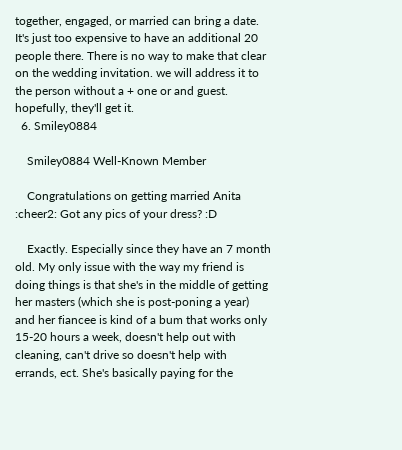together, engaged, or married can bring a date. It's just too expensive to have an additional 20 people there. There is no way to make that clear on the wedding invitation. we will address it to the person without a + one or and guest. hopefully, they'll get it.
  6. Smiley0884

    Smiley0884 Well-Known Member

    Congratulations on getting married Anita :cheer2: Got any pics of your dress? :D

    Exactly. Especially since they have an 7 month old. My only issue with the way my friend is doing things is that she's in the middle of getting her masters (which she is post-poning a year) and her fiancee is kind of a bum that works only 15-20 hours a week, doesn't help out with cleaning, can't drive so doesn't help with errands, ect. She's basically paying for the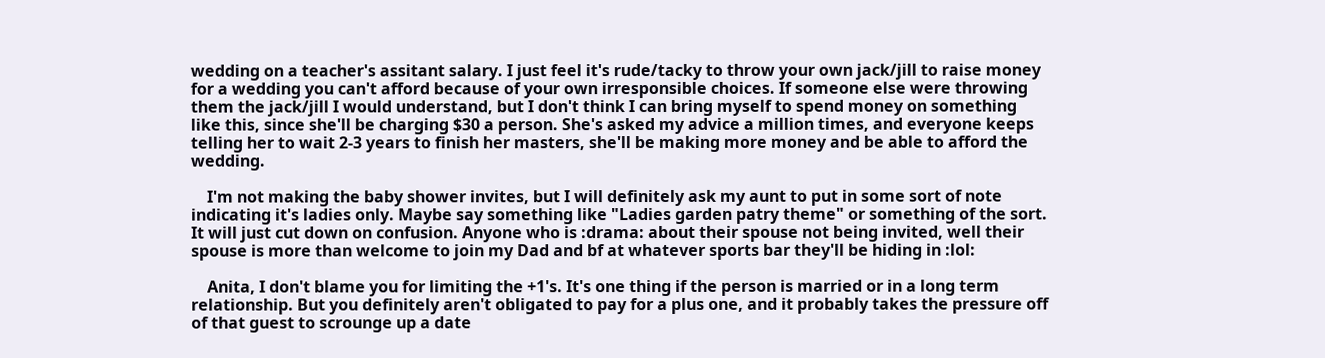wedding on a teacher's assitant salary. I just feel it's rude/tacky to throw your own jack/jill to raise money for a wedding you can't afford because of your own irresponsible choices. If someone else were throwing them the jack/jill I would understand, but I don't think I can bring myself to spend money on something like this, since she'll be charging $30 a person. She's asked my advice a million times, and everyone keeps telling her to wait 2-3 years to finish her masters, she'll be making more money and be able to afford the wedding.

    I'm not making the baby shower invites, but I will definitely ask my aunt to put in some sort of note indicating it's ladies only. Maybe say something like "Ladies garden patry theme" or something of the sort. It will just cut down on confusion. Anyone who is :drama: about their spouse not being invited, well their spouse is more than welcome to join my Dad and bf at whatever sports bar they'll be hiding in :lol:

    Anita, I don't blame you for limiting the +1's. It's one thing if the person is married or in a long term relationship. But you definitely aren't obligated to pay for a plus one, and it probably takes the pressure off of that guest to scrounge up a date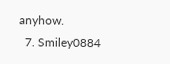anyhow.
  7. Smiley0884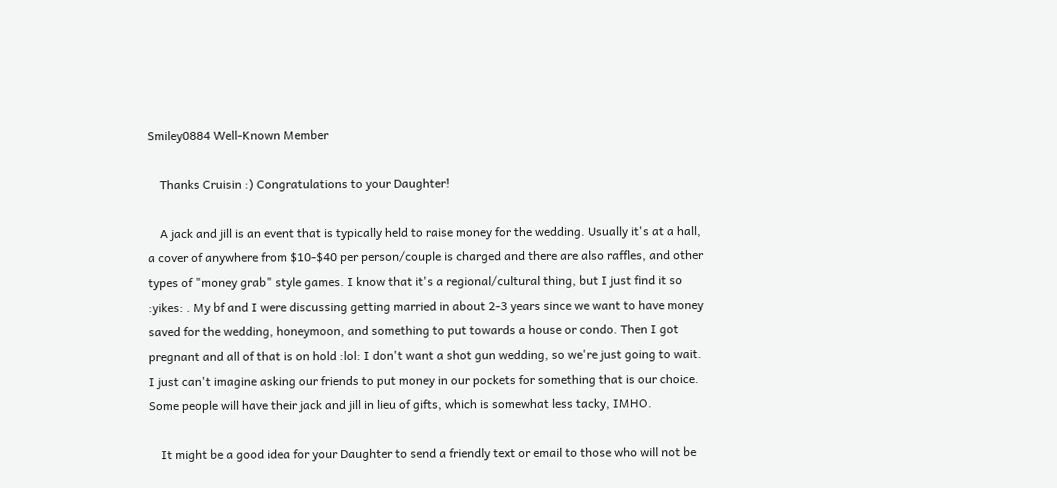Smiley0884 Well-Known Member

    Thanks Cruisin :) Congratulations to your Daughter!

    A jack and jill is an event that is typically held to raise money for the wedding. Usually it's at a hall, a cover of anywhere from $10-$40 per person/couple is charged and there are also raffles, and other types of "money grab" style games. I know that it's a regional/cultural thing, but I just find it so :yikes: . My bf and I were discussing getting married in about 2-3 years since we want to have money saved for the wedding, honeymoon, and something to put towards a house or condo. Then I got pregnant and all of that is on hold :lol: I don't want a shot gun wedding, so we're just going to wait. I just can't imagine asking our friends to put money in our pockets for something that is our choice. Some people will have their jack and jill in lieu of gifts, which is somewhat less tacky, IMHO.

    It might be a good idea for your Daughter to send a friendly text or email to those who will not be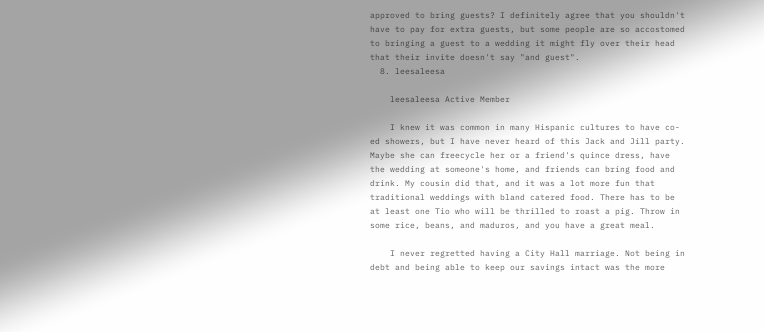approved to bring guests? I definitely agree that you shouldn't have to pay for extra guests, but some people are so accostomed to bringing a guest to a wedding it might fly over their head that their invite doesn't say "and guest".
  8. leesaleesa

    leesaleesa Active Member

    I knew it was common in many Hispanic cultures to have co-ed showers, but I have never heard of this Jack and Jill party. Maybe she can freecycle her or a friend's quince dress, have the wedding at someone's home, and friends can bring food and drink. My cousin did that, and it was a lot more fun that traditional weddings with bland catered food. There has to be at least one Tio who will be thrilled to roast a pig. Throw in some rice, beans, and maduros, and you have a great meal.

    I never regretted having a City Hall marriage. Not being in debt and being able to keep our savings intact was the more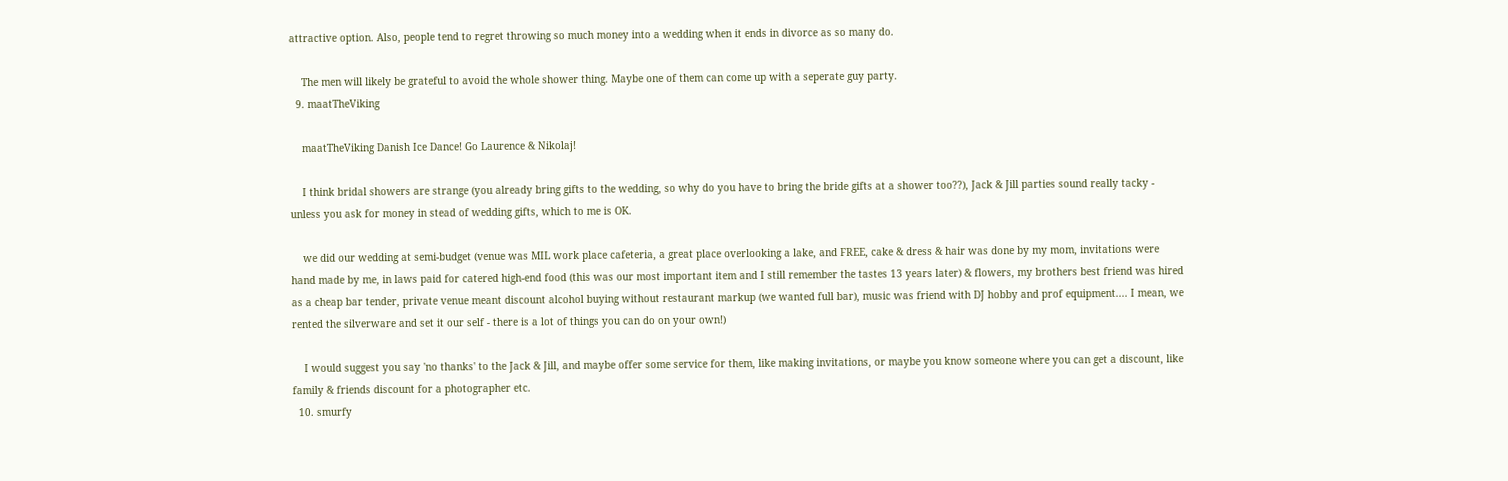attractive option. Also, people tend to regret throwing so much money into a wedding when it ends in divorce as so many do.

    The men will likely be grateful to avoid the whole shower thing. Maybe one of them can come up with a seperate guy party.
  9. maatTheViking

    maatTheViking Danish Ice Dance! Go Laurence & Nikolaj!

    I think bridal showers are strange (you already bring gifts to the wedding, so why do you have to bring the bride gifts at a shower too??), Jack & Jill parties sound really tacky - unless you ask for money in stead of wedding gifts, which to me is OK.

    we did our wedding at semi-budget (venue was MIL work place cafeteria, a great place overlooking a lake, and FREE, cake & dress & hair was done by my mom, invitations were hand made by me, in laws paid for catered high-end food (this was our most important item and I still remember the tastes 13 years later) & flowers, my brothers best friend was hired as a cheap bar tender, private venue meant discount alcohol buying without restaurant markup (we wanted full bar), music was friend with DJ hobby and prof equipment.... I mean, we rented the silverware and set it our self - there is a lot of things you can do on your own!)

    I would suggest you say 'no thanks' to the Jack & Jill, and maybe offer some service for them, like making invitations, or maybe you know someone where you can get a discount, like family & friends discount for a photographer etc.
  10. smurfy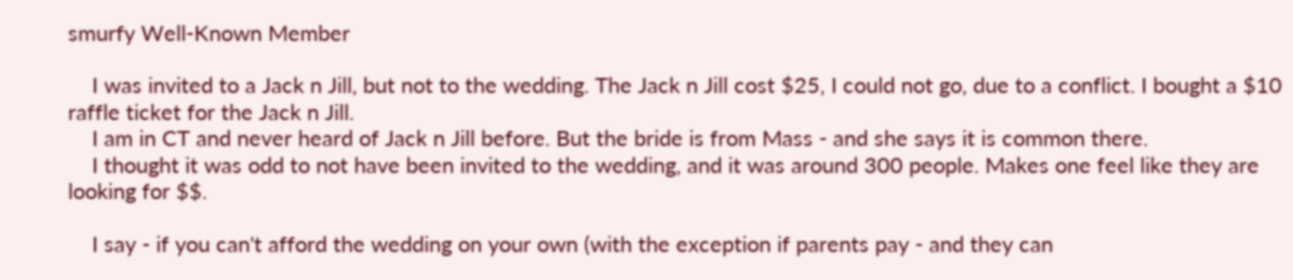smurfy Well-Known Member

    I was invited to a Jack n Jill, but not to the wedding. The Jack n Jill cost $25, I could not go, due to a conflict. I bought a $10 raffle ticket for the Jack n Jill.
    I am in CT and never heard of Jack n Jill before. But the bride is from Mass - and she says it is common there.
    I thought it was odd to not have been invited to the wedding, and it was around 300 people. Makes one feel like they are looking for $$.

    I say - if you can't afford the wedding on your own (with the exception if parents pay - and they can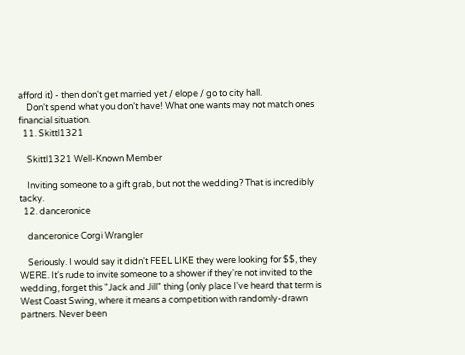afford it) - then don't get married yet / elope / go to city hall.
    Don't spend what you don't have! What one wants may not match ones financial situation.
  11. Skittl1321

    Skittl1321 Well-Known Member

    Inviting someone to a gift grab, but not the wedding? That is incredibly tacky.
  12. danceronice

    danceronice Corgi Wrangler

    Seriously. I would say it didn't FEEL LIKE they were looking for $$, they WERE. It's rude to invite someone to a shower if they're not invited to the wedding, forget this "Jack and Jill" thing (only place I've heard that term is West Coast Swing, where it means a competition with randomly-drawn partners. Never been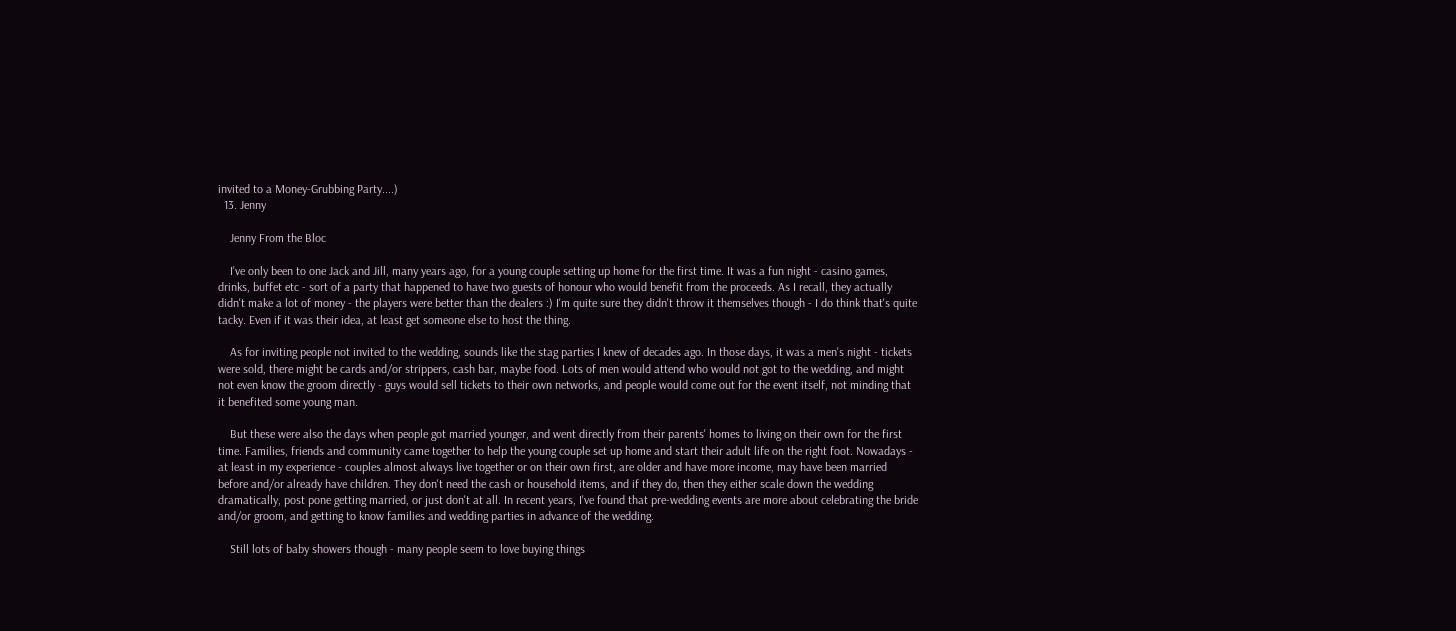invited to a Money-Grubbing Party....)
  13. Jenny

    Jenny From the Bloc

    I've only been to one Jack and Jill, many years ago, for a young couple setting up home for the first time. It was a fun night - casino games, drinks, buffet etc - sort of a party that happened to have two guests of honour who would benefit from the proceeds. As I recall, they actually didn't make a lot of money - the players were better than the dealers :) I'm quite sure they didn't throw it themselves though - I do think that's quite tacky. Even if it was their idea, at least get someone else to host the thing.

    As for inviting people not invited to the wedding, sounds like the stag parties I knew of decades ago. In those days, it was a men's night - tickets were sold, there might be cards and/or strippers, cash bar, maybe food. Lots of men would attend who would not got to the wedding, and might not even know the groom directly - guys would sell tickets to their own networks, and people would come out for the event itself, not minding that it benefited some young man.

    But these were also the days when people got married younger, and went directly from their parents' homes to living on their own for the first time. Families, friends and community came together to help the young couple set up home and start their adult life on the right foot. Nowadays - at least in my experience - couples almost always live together or on their own first, are older and have more income, may have been married before and/or already have children. They don't need the cash or household items, and if they do, then they either scale down the wedding dramatically, post pone getting married, or just don't at all. In recent years, I've found that pre-wedding events are more about celebrating the bride and/or groom, and getting to know families and wedding parties in advance of the wedding.

    Still lots of baby showers though - many people seem to love buying things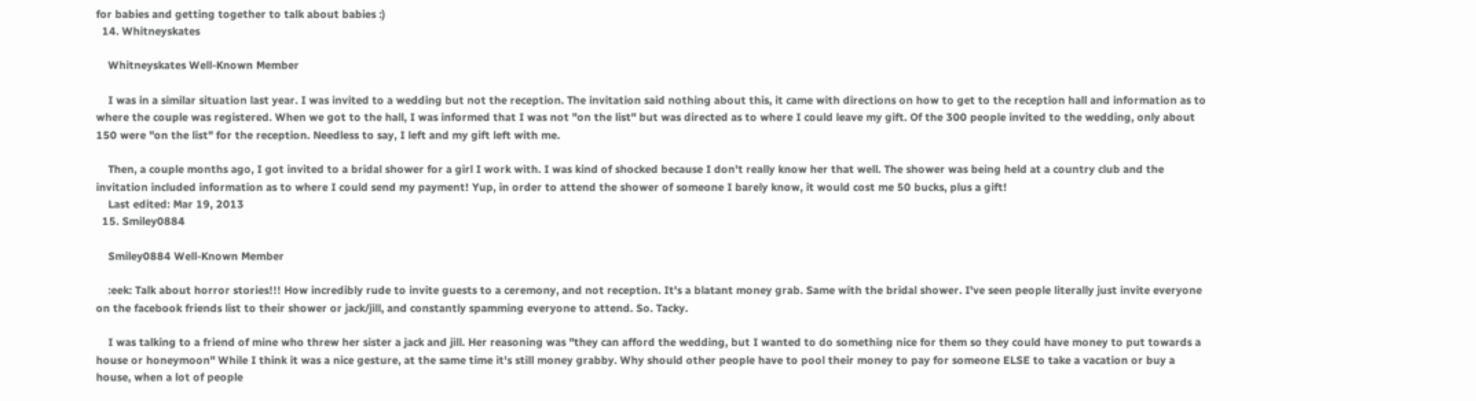for babies and getting together to talk about babies :)
  14. Whitneyskates

    Whitneyskates Well-Known Member

    I was in a similar situation last year. I was invited to a wedding but not the reception. The invitation said nothing about this, it came with directions on how to get to the reception hall and information as to where the couple was registered. When we got to the hall, I was informed that I was not "on the list" but was directed as to where I could leave my gift. Of the 300 people invited to the wedding, only about 150 were "on the list" for the reception. Needless to say, I left and my gift left with me.

    Then, a couple months ago, I got invited to a bridal shower for a girl I work with. I was kind of shocked because I don't really know her that well. The shower was being held at a country club and the invitation included information as to where I could send my payment! Yup, in order to attend the shower of someone I barely know, it would cost me 50 bucks, plus a gift!
    Last edited: Mar 19, 2013
  15. Smiley0884

    Smiley0884 Well-Known Member

    :eek: Talk about horror stories!!! How incredibly rude to invite guests to a ceremony, and not reception. It's a blatant money grab. Same with the bridal shower. I've seen people literally just invite everyone on the facebook friends list to their shower or jack/jill, and constantly spamming everyone to attend. So. Tacky.

    I was talking to a friend of mine who threw her sister a jack and jill. Her reasoning was "they can afford the wedding, but I wanted to do something nice for them so they could have money to put towards a house or honeymoon" While I think it was a nice gesture, at the same time it's still money grabby. Why should other people have to pool their money to pay for someone ELSE to take a vacation or buy a house, when a lot of people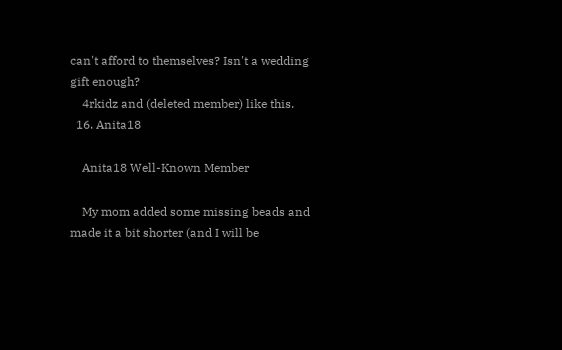can't afford to themselves? Isn't a wedding gift enough?
    4rkidz and (deleted member) like this.
  16. Anita18

    Anita18 Well-Known Member

    My mom added some missing beads and made it a bit shorter (and I will be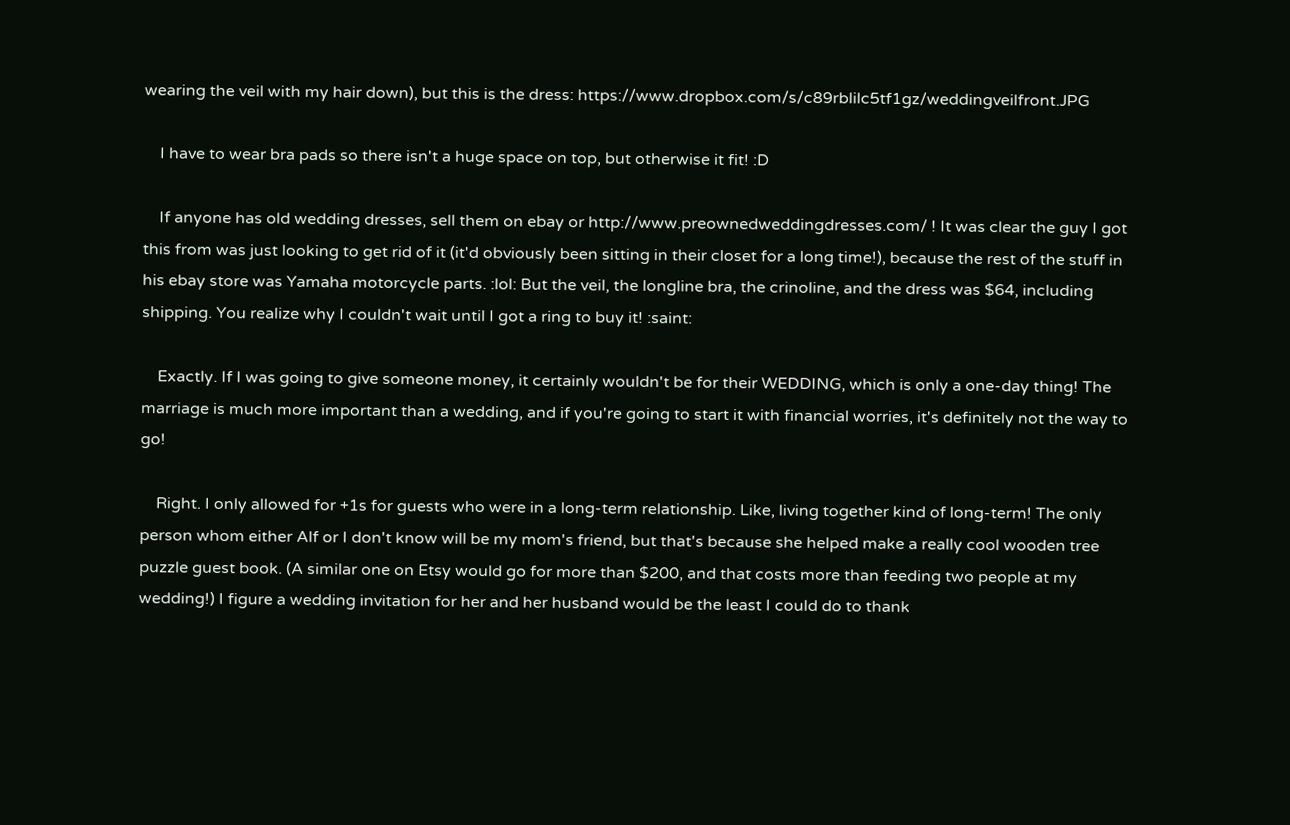wearing the veil with my hair down), but this is the dress: https://www.dropbox.com/s/c89rblilc5tf1gz/weddingveilfront.JPG

    I have to wear bra pads so there isn't a huge space on top, but otherwise it fit! :D

    If anyone has old wedding dresses, sell them on ebay or http://www.preownedweddingdresses.com/ ! It was clear the guy I got this from was just looking to get rid of it (it'd obviously been sitting in their closet for a long time!), because the rest of the stuff in his ebay store was Yamaha motorcycle parts. :lol: But the veil, the longline bra, the crinoline, and the dress was $64, including shipping. You realize why I couldn't wait until I got a ring to buy it! :saint:

    Exactly. If I was going to give someone money, it certainly wouldn't be for their WEDDING, which is only a one-day thing! The marriage is much more important than a wedding, and if you're going to start it with financial worries, it's definitely not the way to go!

    Right. I only allowed for +1s for guests who were in a long-term relationship. Like, living together kind of long-term! The only person whom either Alf or I don't know will be my mom's friend, but that's because she helped make a really cool wooden tree puzzle guest book. (A similar one on Etsy would go for more than $200, and that costs more than feeding two people at my wedding!) I figure a wedding invitation for her and her husband would be the least I could do to thank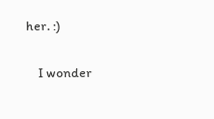her. :)

    I wonder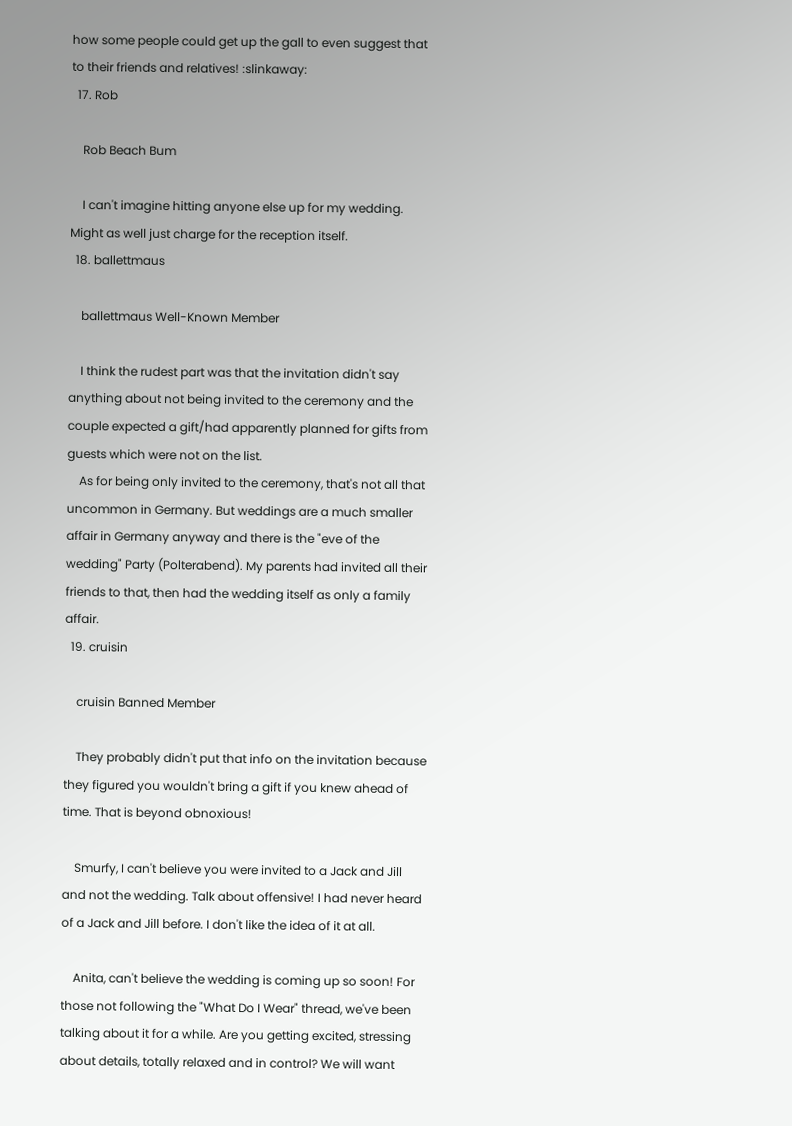how some people could get up the gall to even suggest that to their friends and relatives! :slinkaway:
  17. Rob

    Rob Beach Bum

    I can't imagine hitting anyone else up for my wedding. Might as well just charge for the reception itself.
  18. ballettmaus

    ballettmaus Well-Known Member

    I think the rudest part was that the invitation didn't say anything about not being invited to the ceremony and the couple expected a gift/had apparently planned for gifts from guests which were not on the list.
    As for being only invited to the ceremony, that's not all that uncommon in Germany. But weddings are a much smaller affair in Germany anyway and there is the "eve of the wedding" Party (Polterabend). My parents had invited all their friends to that, then had the wedding itself as only a family affair.
  19. cruisin

    cruisin Banned Member

    They probably didn't put that info on the invitation because they figured you wouldn't bring a gift if you knew ahead of time. That is beyond obnoxious!

    Smurfy, I can't believe you were invited to a Jack and Jill and not the wedding. Talk about offensive! I had never heard of a Jack and Jill before. I don't like the idea of it at all.

    Anita, can't believe the wedding is coming up so soon! For those not following the "What Do I Wear" thread, we've been talking about it for a while. Are you getting excited, stressing about details, totally relaxed and in control? We will want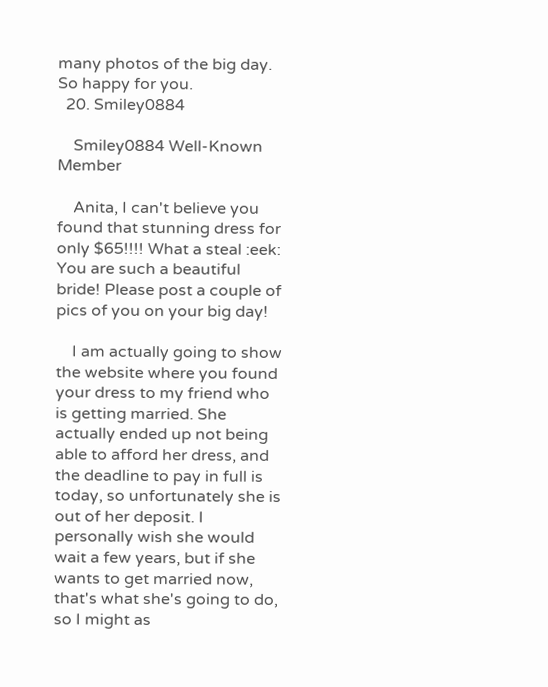many photos of the big day. So happy for you.
  20. Smiley0884

    Smiley0884 Well-Known Member

    Anita, I can't believe you found that stunning dress for only $65!!!! What a steal :eek: You are such a beautiful bride! Please post a couple of pics of you on your big day!

    I am actually going to show the website where you found your dress to my friend who is getting married. She actually ended up not being able to afford her dress, and the deadline to pay in full is today, so unfortunately she is out of her deposit. I personally wish she would wait a few years, but if she wants to get married now, that's what she's going to do, so I might as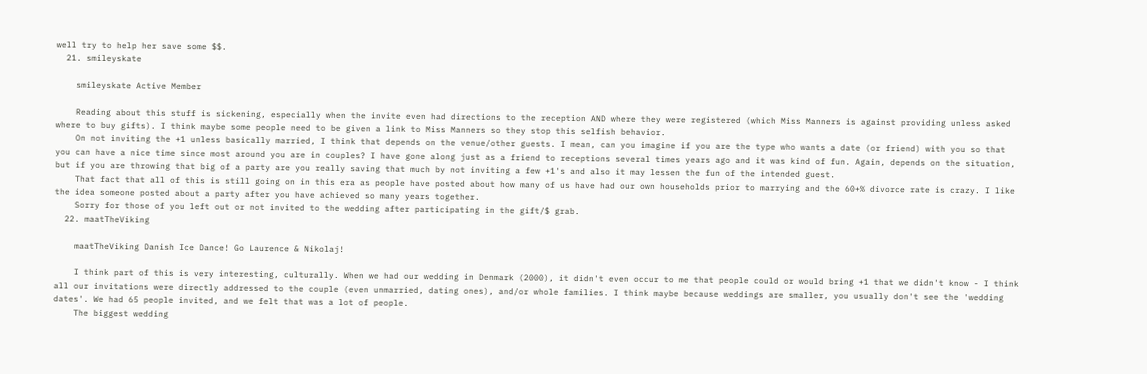well try to help her save some $$.
  21. smileyskate

    smileyskate Active Member

    Reading about this stuff is sickening, especially when the invite even had directions to the reception AND where they were registered (which Miss Manners is against providing unless asked where to buy gifts). I think maybe some people need to be given a link to Miss Manners so they stop this selfish behavior.
    On not inviting the +1 unless basically married, I think that depends on the venue/other guests. I mean, can you imagine if you are the type who wants a date (or friend) with you so that you can have a nice time since most around you are in couples? I have gone along just as a friend to receptions several times years ago and it was kind of fun. Again, depends on the situation, but if you are throwing that big of a party are you really saving that much by not inviting a few +1's and also it may lessen the fun of the intended guest.
    That fact that all of this is still going on in this era as people have posted about how many of us have had our own households prior to marrying and the 60+% divorce rate is crazy. I like the idea someone posted about a party after you have achieved so many years together.
    Sorry for those of you left out or not invited to the wedding after participating in the gift/$ grab.
  22. maatTheViking

    maatTheViking Danish Ice Dance! Go Laurence & Nikolaj!

    I think part of this is very interesting, culturally. When we had our wedding in Denmark (2000), it didn't even occur to me that people could or would bring +1 that we didn't know - I think all our invitations were directly addressed to the couple (even unmarried, dating ones), and/or whole families. I think maybe because weddings are smaller, you usually don't see the 'wedding dates'. We had 65 people invited, and we felt that was a lot of people.
    The biggest wedding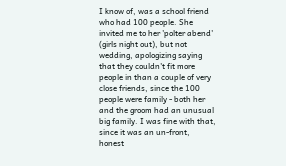I know of, was a school friend who had 100 people. She invited me to her 'polter abend' (girls night out), but not wedding, apologizing saying that they couldn't fit more people in than a couple of very close friends, since the 100 people were family - both her and the groom had an unusual big family. I was fine with that, since it was an un-front, honest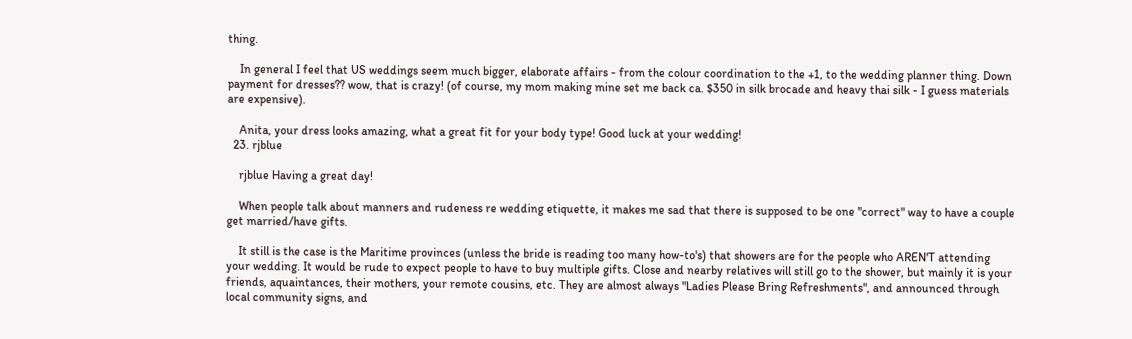thing.

    In general I feel that US weddings seem much bigger, elaborate affairs - from the colour coordination to the +1, to the wedding planner thing. Down payment for dresses?? wow, that is crazy! (of course, my mom making mine set me back ca. $350 in silk brocade and heavy thai silk - I guess materials are expensive).

    Anita, your dress looks amazing, what a great fit for your body type! Good luck at your wedding!
  23. rjblue

    rjblue Having a great day!

    When people talk about manners and rudeness re wedding etiquette, it makes me sad that there is supposed to be one "correct" way to have a couple get married/have gifts.

    It still is the case is the Maritime provinces (unless the bride is reading too many how-to's) that showers are for the people who AREN'T attending your wedding. It would be rude to expect people to have to buy multiple gifts. Close and nearby relatives will still go to the shower, but mainly it is your friends, aquaintances, their mothers, your remote cousins, etc. They are almost always "Ladies Please Bring Refreshments", and announced through local community signs, and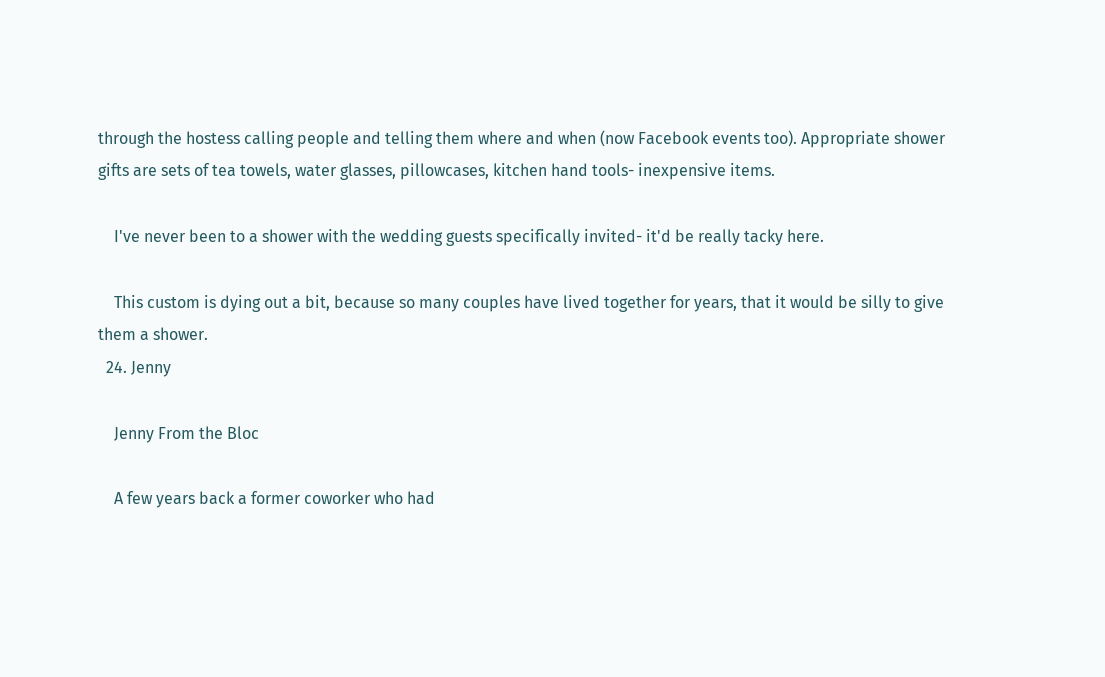through the hostess calling people and telling them where and when (now Facebook events too). Appropriate shower gifts are sets of tea towels, water glasses, pillowcases, kitchen hand tools- inexpensive items.

    I've never been to a shower with the wedding guests specifically invited- it'd be really tacky here.

    This custom is dying out a bit, because so many couples have lived together for years, that it would be silly to give them a shower.
  24. Jenny

    Jenny From the Bloc

    A few years back a former coworker who had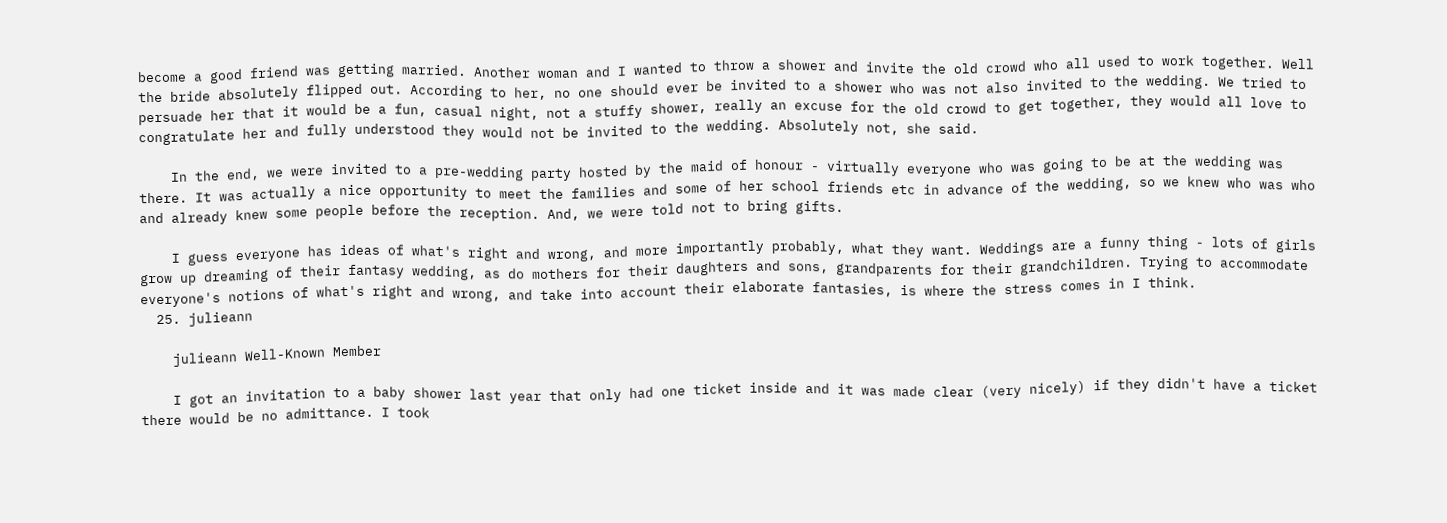become a good friend was getting married. Another woman and I wanted to throw a shower and invite the old crowd who all used to work together. Well the bride absolutely flipped out. According to her, no one should ever be invited to a shower who was not also invited to the wedding. We tried to persuade her that it would be a fun, casual night, not a stuffy shower, really an excuse for the old crowd to get together, they would all love to congratulate her and fully understood they would not be invited to the wedding. Absolutely not, she said.

    In the end, we were invited to a pre-wedding party hosted by the maid of honour - virtually everyone who was going to be at the wedding was there. It was actually a nice opportunity to meet the families and some of her school friends etc in advance of the wedding, so we knew who was who and already knew some people before the reception. And, we were told not to bring gifts.

    I guess everyone has ideas of what's right and wrong, and more importantly probably, what they want. Weddings are a funny thing - lots of girls grow up dreaming of their fantasy wedding, as do mothers for their daughters and sons, grandparents for their grandchildren. Trying to accommodate everyone's notions of what's right and wrong, and take into account their elaborate fantasies, is where the stress comes in I think.
  25. julieann

    julieann Well-Known Member

    I got an invitation to a baby shower last year that only had one ticket inside and it was made clear (very nicely) if they didn't have a ticket there would be no admittance. I took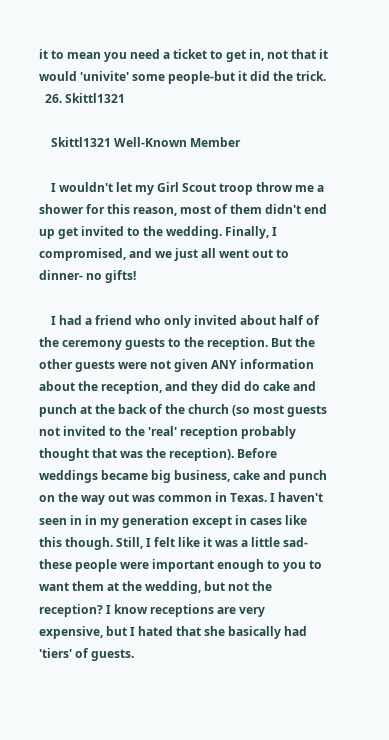it to mean you need a ticket to get in, not that it would 'univite' some people-but it did the trick.
  26. Skittl1321

    Skittl1321 Well-Known Member

    I wouldn't let my Girl Scout troop throw me a shower for this reason, most of them didn't end up get invited to the wedding. Finally, I compromised, and we just all went out to dinner- no gifts!

    I had a friend who only invited about half of the ceremony guests to the reception. But the other guests were not given ANY information about the reception, and they did do cake and punch at the back of the church (so most guests not invited to the 'real' reception probably thought that was the reception). Before weddings became big business, cake and punch on the way out was common in Texas. I haven't seen in in my generation except in cases like this though. Still, I felt like it was a little sad- these people were important enough to you to want them at the wedding, but not the reception? I know receptions are very expensive, but I hated that she basically had 'tiers' of guests.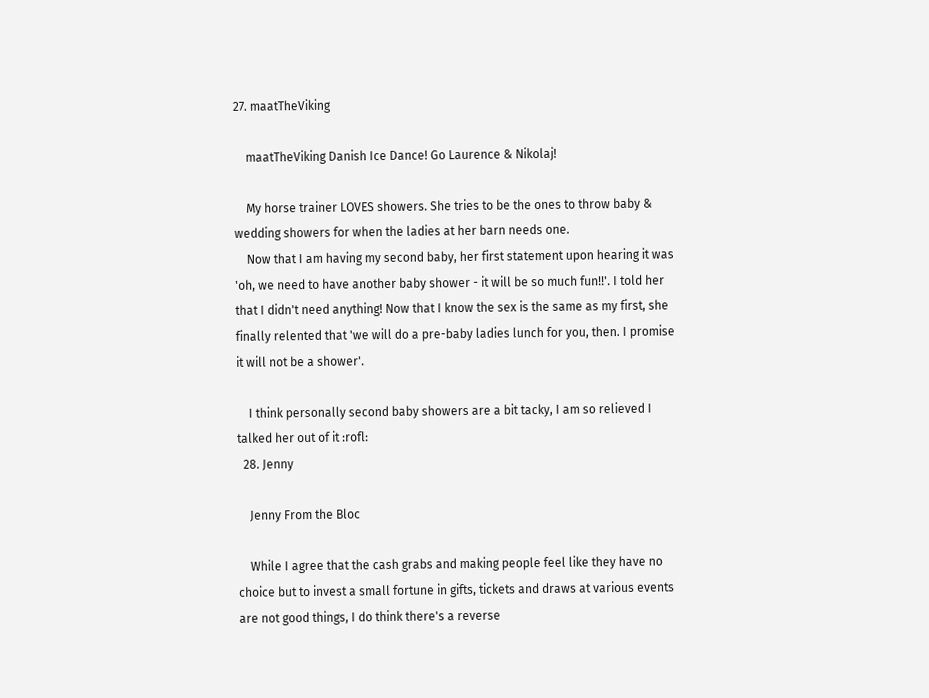27. maatTheViking

    maatTheViking Danish Ice Dance! Go Laurence & Nikolaj!

    My horse trainer LOVES showers. She tries to be the ones to throw baby & wedding showers for when the ladies at her barn needs one.
    Now that I am having my second baby, her first statement upon hearing it was 'oh, we need to have another baby shower - it will be so much fun!!'. I told her that I didn't need anything! Now that I know the sex is the same as my first, she finally relented that 'we will do a pre-baby ladies lunch for you, then. I promise it will not be a shower'.

    I think personally second baby showers are a bit tacky, I am so relieved I talked her out of it :rofl:
  28. Jenny

    Jenny From the Bloc

    While I agree that the cash grabs and making people feel like they have no choice but to invest a small fortune in gifts, tickets and draws at various events are not good things, I do think there's a reverse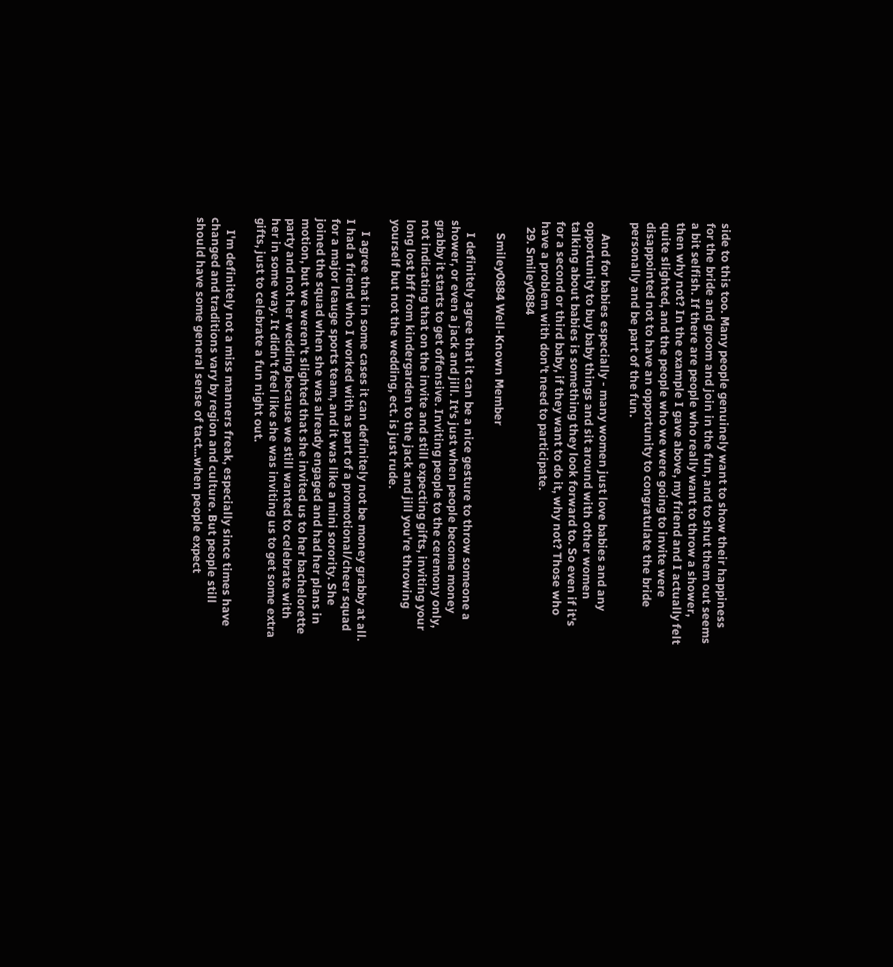side to this too. Many people genuinely want to show their happiness for the bride and groom and join in the fun, and to shut them out seems a bit selfish. If there are people who really want to throw a shower, then why not? In the example I gave above, my friend and I actually felt quite slighted, and the people who we were going to invite were disappointed not to have an opportunity to congratulate the bride personally and be part of the fun.

    And for babies especially - many women just love babies and any opportunity to buy baby things and sit around with other women talking about babies is something they look forward to. So even if it's for a second or third baby, if they want to do it, why not? Those who have a problem with don't need to participate.
  29. Smiley0884

    Smiley0884 Well-Known Member

    I definitely agree that it can be a nice gesture to throw someone a shower, or even a jack and jill. It's just when people become money grabby it starts to get offensive. Inviting people to the ceremony only, not indicating that on the invite and still expecting gifts, inviting your long lost bff from kindergarden to the jack and jill you're throwing yourself but not the wedding, ect. is just rude.

    I agree that in some cases it can definitely not be money grabby at all. I had a friend who I worked with as part of a promotional/cheer squad for a major leauge sports team, and it was like a mini sorority. She joined the squad when she was already engaged and had her plans in motion, but we weren't slighted that she invited us to her bachelorette party and not her wedding because we still wanted to celebrate with her in some way. It didn't feel like she was inviting us to get some extra gifts, just to celebrate a fun night out.

    I'm definitely not a miss manners freak, especially since times have changed and traditions vary by region and culture. But people still should have some general sense of tact...when people expect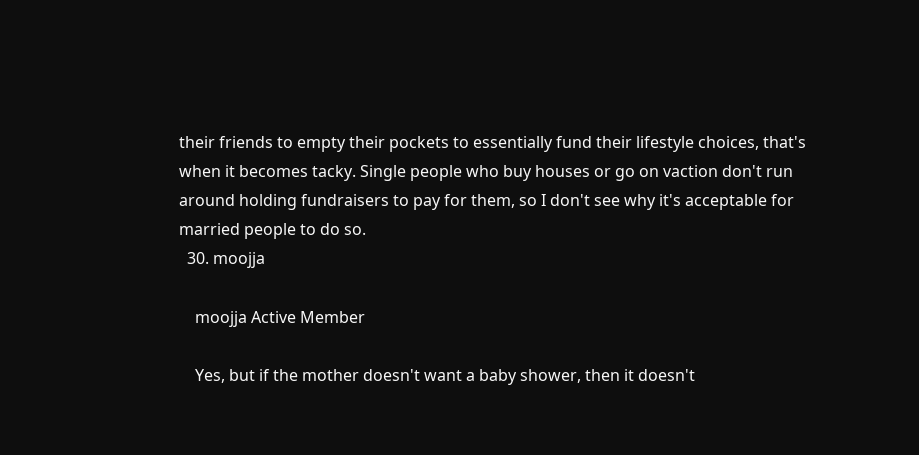their friends to empty their pockets to essentially fund their lifestyle choices, that's when it becomes tacky. Single people who buy houses or go on vaction don't run around holding fundraisers to pay for them, so I don't see why it's acceptable for married people to do so.
  30. moojja

    moojja Active Member

    Yes, but if the mother doesn't want a baby shower, then it doesn't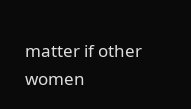matter if other women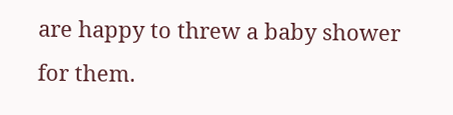are happy to threw a baby shower for them.